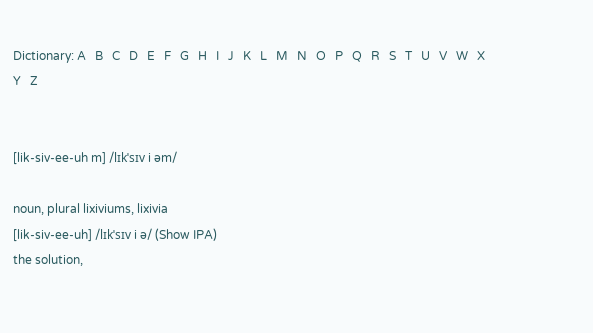Dictionary: A   B   C   D   E   F   G   H   I   J   K   L   M   N   O   P   Q   R   S   T   U   V   W   X   Y   Z


[lik-siv-ee-uh m] /lɪkˈsɪv i əm/

noun, plural lixiviums, lixivia
[lik-siv-ee-uh] /lɪkˈsɪv i ə/ (Show IPA)
the solution,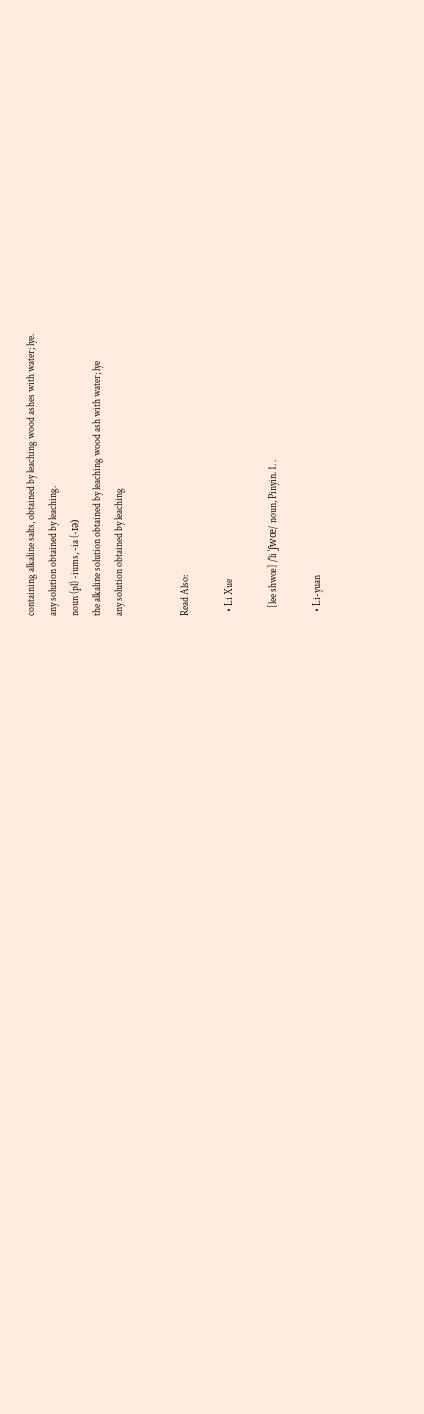containing alkaline salts, obtained by leaching wood ashes with water; lye.
any solution obtained by leaching.
noun (pl) -iums, -ia (-ɪə)
the alkaline solution obtained by leaching wood ash with water; lye
any solution obtained by leaching


Read Also:

  • Li Xue

    [lee shwœ] /ˈli ˈʃwœ/ noun, Pinyin. 1. .

  • Li-yuan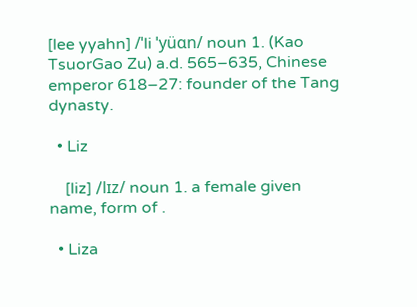[lee yyahn] /ˈli ˈyüɑn/ noun 1. (Kao TsuorGao Zu) a.d. 565–635, Chinese emperor 618–27: founder of the Tang dynasty.

  • Liz

    [liz] /lɪz/ noun 1. a female given name, form of .

  • Liza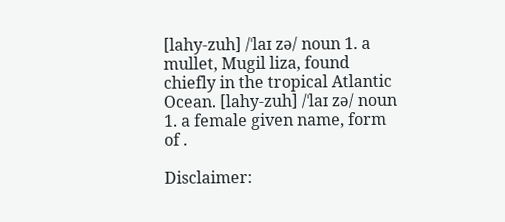[lahy-zuh] /ˈlaɪ zə/ noun 1. a mullet, Mugil liza, found chiefly in the tropical Atlantic Ocean. [lahy-zuh] /ˈlaɪ zə/ noun 1. a female given name, form of .

Disclaimer: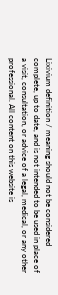Lixivium definition / meaning should not be considered complete, up to date, and is not intended to be used in place of a visit, consultation, or advice of a legal, medical, or any other professional. All content on this website is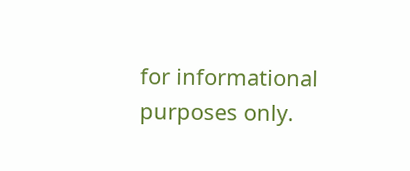for informational purposes only.